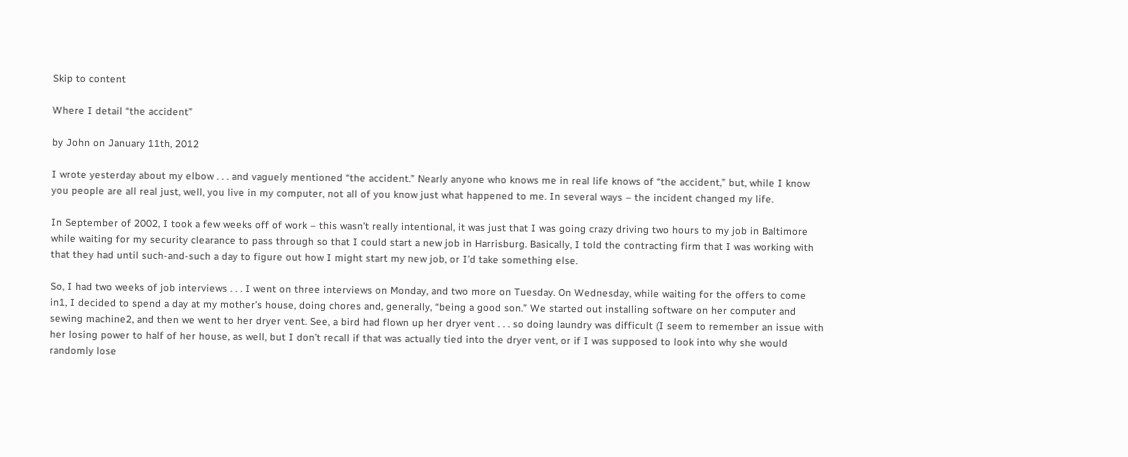Skip to content

Where I detail “the accident”

by John on January 11th, 2012

I wrote yesterday about my elbow . . . and vaguely mentioned “the accident.” Nearly anyone who knows me in real life knows of “the accident,” but, while I know you people are all real just, well, you live in my computer, not all of you know just what happened to me. In several ways – the incident changed my life.

In September of 2002, I took a few weeks off of work – this wasn’t really intentional, it was just that I was going crazy driving two hours to my job in Baltimore while waiting for my security clearance to pass through so that I could start a new job in Harrisburg. Basically, I told the contracting firm that I was working with that they had until such-and-such a day to figure out how I might start my new job, or I’d take something else.

So, I had two weeks of job interviews . . . I went on three interviews on Monday, and two more on Tuesday. On Wednesday, while waiting for the offers to come in1, I decided to spend a day at my mother’s house, doing chores and, generally, “being a good son.” We started out installing software on her computer and sewing machine2, and then we went to her dryer vent. See, a bird had flown up her dryer vent . . . so doing laundry was difficult (I seem to remember an issue with her losing power to half of her house, as well, but I don’t recall if that was actually tied into the dryer vent, or if I was supposed to look into why she would randomly lose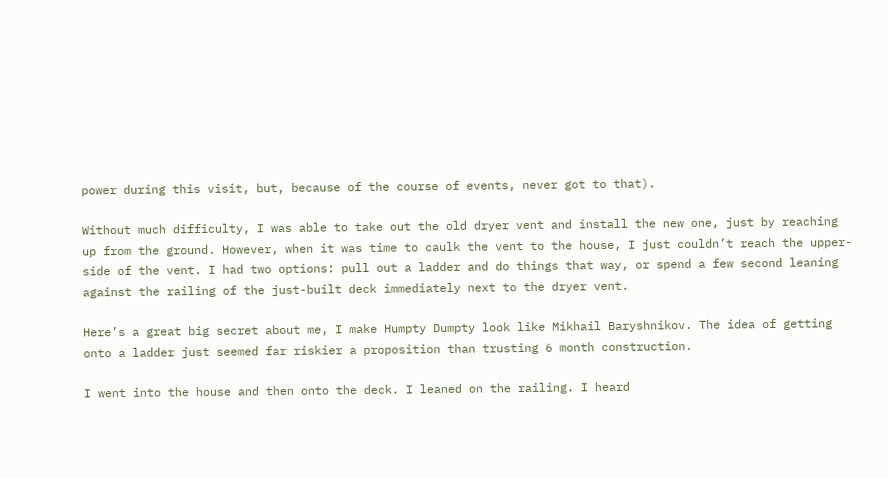power during this visit, but, because of the course of events, never got to that).

Without much difficulty, I was able to take out the old dryer vent and install the new one, just by reaching up from the ground. However, when it was time to caulk the vent to the house, I just couldn’t reach the upper-side of the vent. I had two options: pull out a ladder and do things that way, or spend a few second leaning against the railing of the just-built deck immediately next to the dryer vent.

Here’s a great big secret about me, I make Humpty Dumpty look like Mikhail Baryshnikov. The idea of getting onto a ladder just seemed far riskier a proposition than trusting 6 month construction.

I went into the house and then onto the deck. I leaned on the railing. I heard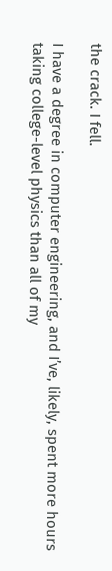the crack. I fell.

I have a degree in computer engineering, and I’ve, likely, spent more hours taking college-level physics than all of my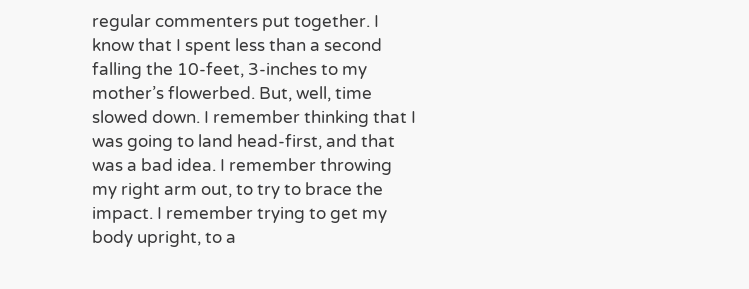regular commenters put together. I know that I spent less than a second falling the 10-feet, 3-inches to my mother’s flowerbed. But, well, time slowed down. I remember thinking that I was going to land head-first, and that was a bad idea. I remember throwing my right arm out, to try to brace the impact. I remember trying to get my body upright, to a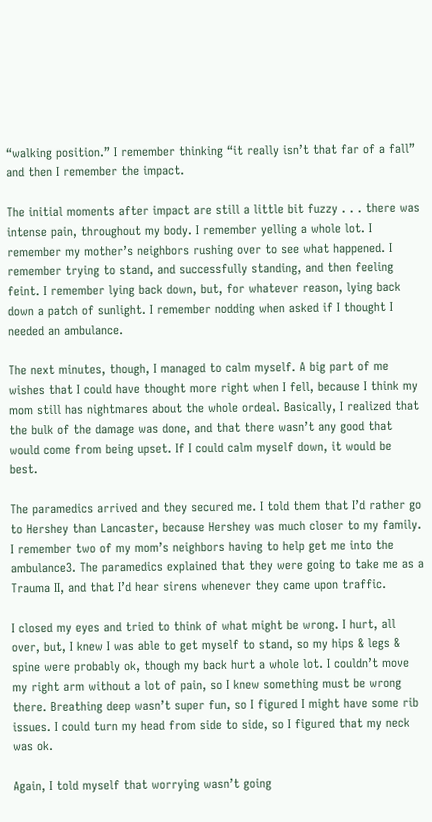“walking position.” I remember thinking “it really isn’t that far of a fall” and then I remember the impact.

The initial moments after impact are still a little bit fuzzy . . . there was intense pain, throughout my body. I remember yelling a whole lot. I remember my mother’s neighbors rushing over to see what happened. I remember trying to stand, and successfully standing, and then feeling feint. I remember lying back down, but, for whatever reason, lying back down a patch of sunlight. I remember nodding when asked if I thought I needed an ambulance.

The next minutes, though, I managed to calm myself. A big part of me wishes that I could have thought more right when I fell, because I think my mom still has nightmares about the whole ordeal. Basically, I realized that the bulk of the damage was done, and that there wasn’t any good that would come from being upset. If I could calm myself down, it would be best.

The paramedics arrived and they secured me. I told them that I’d rather go to Hershey than Lancaster, because Hershey was much closer to my family. I remember two of my mom’s neighbors having to help get me into the ambulance3. The paramedics explained that they were going to take me as a Trauma II, and that I’d hear sirens whenever they came upon traffic.

I closed my eyes and tried to think of what might be wrong. I hurt, all over, but, I knew I was able to get myself to stand, so my hips & legs & spine were probably ok, though my back hurt a whole lot. I couldn’t move my right arm without a lot of pain, so I knew something must be wrong there. Breathing deep wasn’t super fun, so I figured I might have some rib issues. I could turn my head from side to side, so I figured that my neck was ok.

Again, I told myself that worrying wasn’t going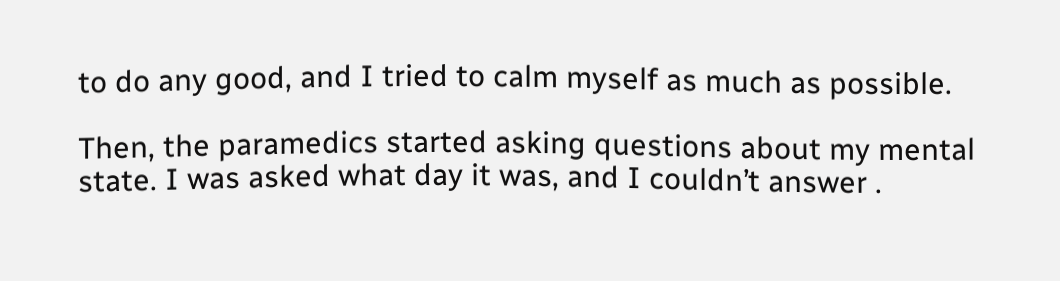to do any good, and I tried to calm myself as much as possible.

Then, the paramedics started asking questions about my mental state. I was asked what day it was, and I couldn’t answer .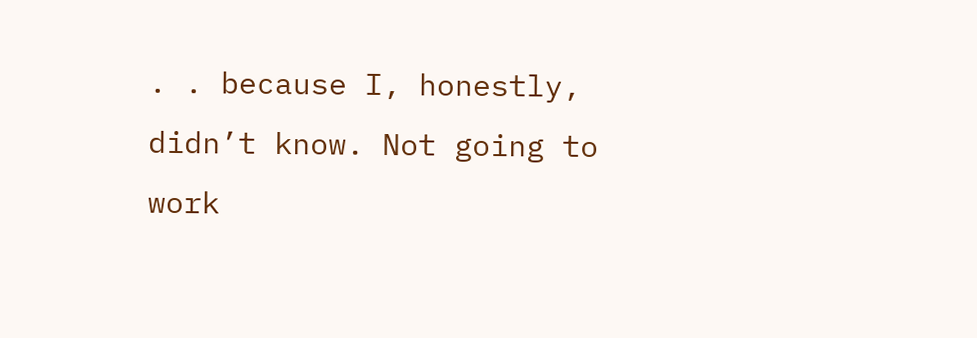. . because I, honestly, didn’t know. Not going to work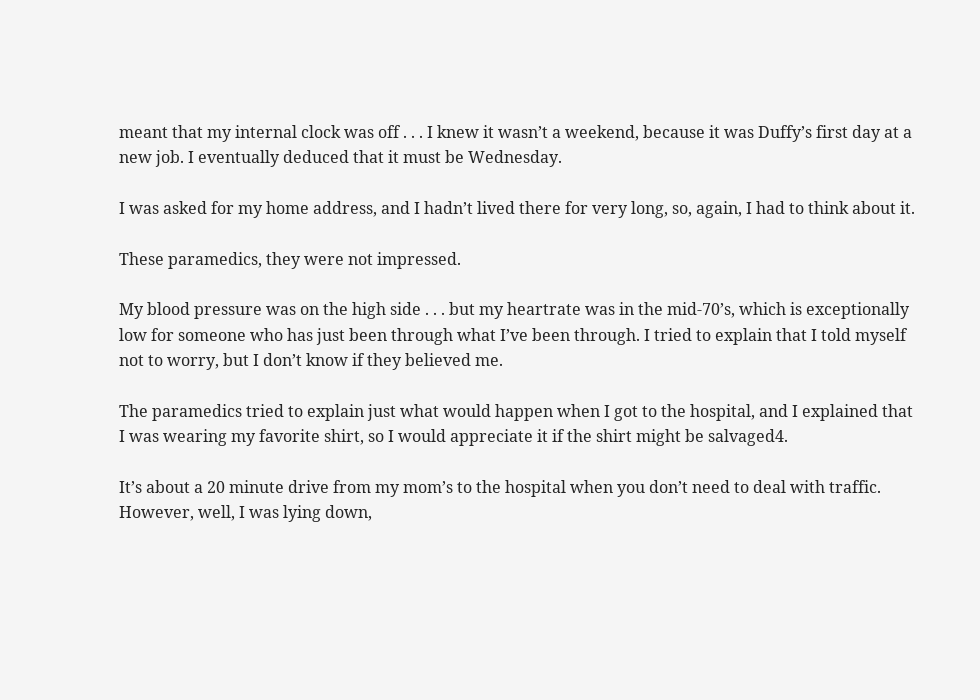meant that my internal clock was off . . . I knew it wasn’t a weekend, because it was Duffy’s first day at a new job. I eventually deduced that it must be Wednesday.

I was asked for my home address, and I hadn’t lived there for very long, so, again, I had to think about it.

These paramedics, they were not impressed.

My blood pressure was on the high side . . . but my heartrate was in the mid-70’s, which is exceptionally low for someone who has just been through what I’ve been through. I tried to explain that I told myself not to worry, but I don’t know if they believed me.

The paramedics tried to explain just what would happen when I got to the hospital, and I explained that I was wearing my favorite shirt, so I would appreciate it if the shirt might be salvaged4.

It’s about a 20 minute drive from my mom’s to the hospital when you don’t need to deal with traffic. However, well, I was lying down,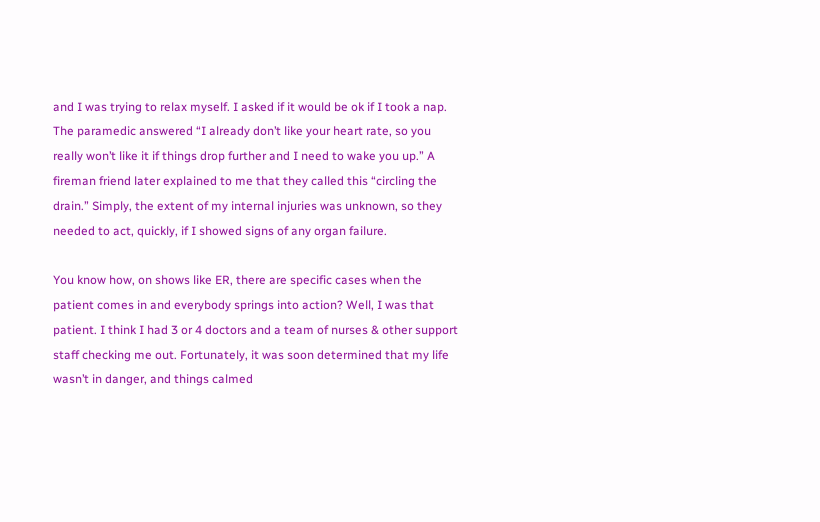and I was trying to relax myself. I asked if it would be ok if I took a nap. The paramedic answered “I already don’t like your heart rate, so you really won’t like it if things drop further and I need to wake you up.” A fireman friend later explained to me that they called this “circling the drain.” Simply, the extent of my internal injuries was unknown, so they needed to act, quickly, if I showed signs of any organ failure.

You know how, on shows like ER, there are specific cases when the patient comes in and everybody springs into action? Well, I was that patient. I think I had 3 or 4 doctors and a team of nurses & other support staff checking me out. Fortunately, it was soon determined that my life wasn’t in danger, and things calmed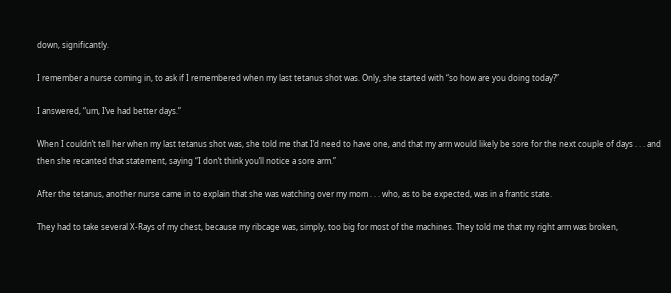down, significantly.

I remember a nurse coming in, to ask if I remembered when my last tetanus shot was. Only, she started with “so how are you doing today?”

I answered, “um, I’ve had better days.”

When I couldn’t tell her when my last tetanus shot was, she told me that I’d need to have one, and that my arm would likely be sore for the next couple of days . . . and then she recanted that statement, saying “I don’t think you’ll notice a sore arm.”

After the tetanus, another nurse came in to explain that she was watching over my mom . . . who, as to be expected, was in a frantic state.

They had to take several X-Rays of my chest, because my ribcage was, simply, too big for most of the machines. They told me that my right arm was broken,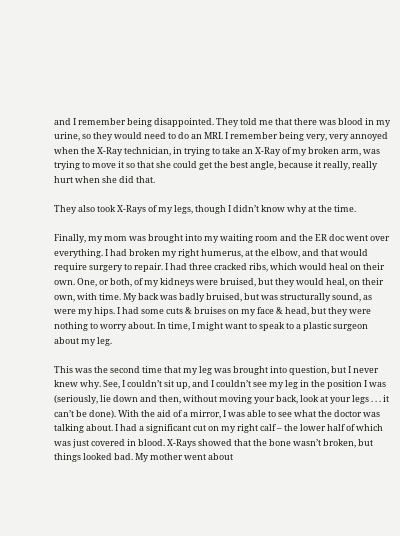and I remember being disappointed. They told me that there was blood in my urine, so they would need to do an MRI. I remember being very, very annoyed when the X-Ray technician, in trying to take an X-Ray of my broken arm, was trying to move it so that she could get the best angle, because it really, really hurt when she did that.

They also took X-Rays of my legs, though I didn’t know why at the time.

Finally, my mom was brought into my waiting room and the ER doc went over everything. I had broken my right humerus, at the elbow, and that would require surgery to repair. I had three cracked ribs, which would heal on their own. One, or both, of my kidneys were bruised, but they would heal, on their own, with time. My back was badly bruised, but was structurally sound, as were my hips. I had some cuts & bruises on my face & head, but they were nothing to worry about. In time, I might want to speak to a plastic surgeon about my leg.

This was the second time that my leg was brought into question, but I never knew why. See, I couldn’t sit up, and I couldn’t see my leg in the position I was (seriously, lie down and then, without moving your back, look at your legs . . . it can’t be done). With the aid of a mirror, I was able to see what the doctor was talking about. I had a significant cut on my right calf – the lower half of which was just covered in blood. X-Rays showed that the bone wasn’t broken, but things looked bad. My mother went about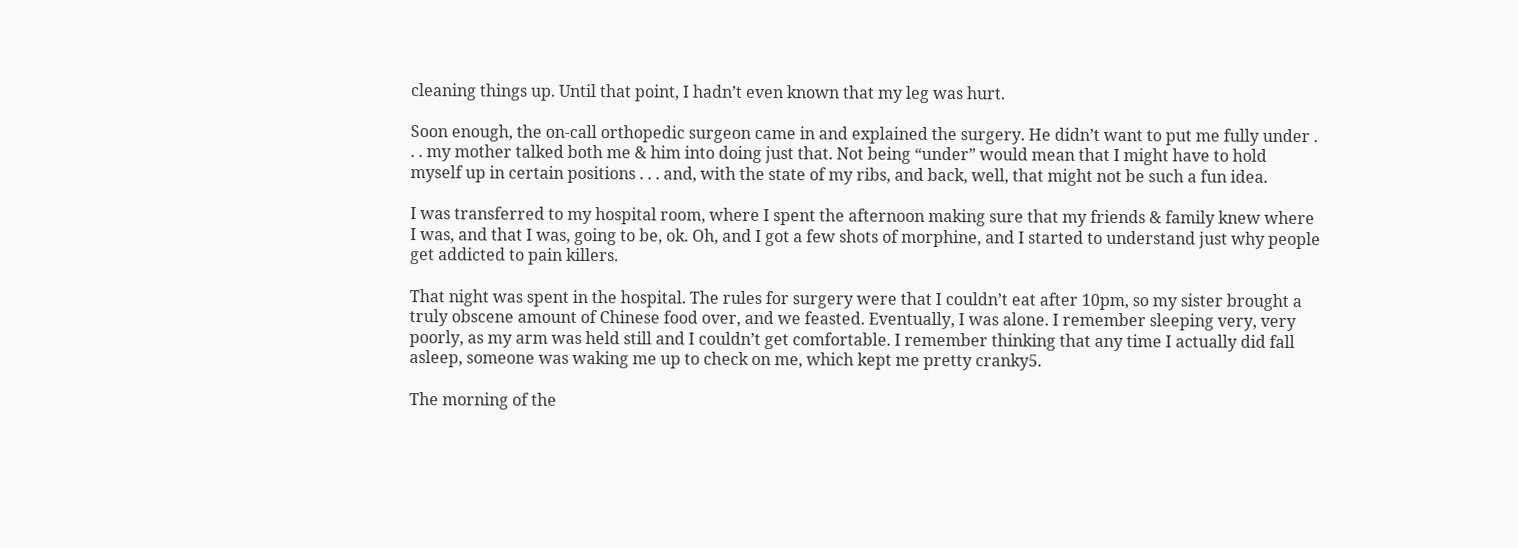cleaning things up. Until that point, I hadn’t even known that my leg was hurt.

Soon enough, the on-call orthopedic surgeon came in and explained the surgery. He didn’t want to put me fully under . . . my mother talked both me & him into doing just that. Not being “under” would mean that I might have to hold myself up in certain positions . . . and, with the state of my ribs, and back, well, that might not be such a fun idea.

I was transferred to my hospital room, where I spent the afternoon making sure that my friends & family knew where I was, and that I was, going to be, ok. Oh, and I got a few shots of morphine, and I started to understand just why people get addicted to pain killers.

That night was spent in the hospital. The rules for surgery were that I couldn’t eat after 10pm, so my sister brought a truly obscene amount of Chinese food over, and we feasted. Eventually, I was alone. I remember sleeping very, very poorly, as my arm was held still and I couldn’t get comfortable. I remember thinking that any time I actually did fall asleep, someone was waking me up to check on me, which kept me pretty cranky5.

The morning of the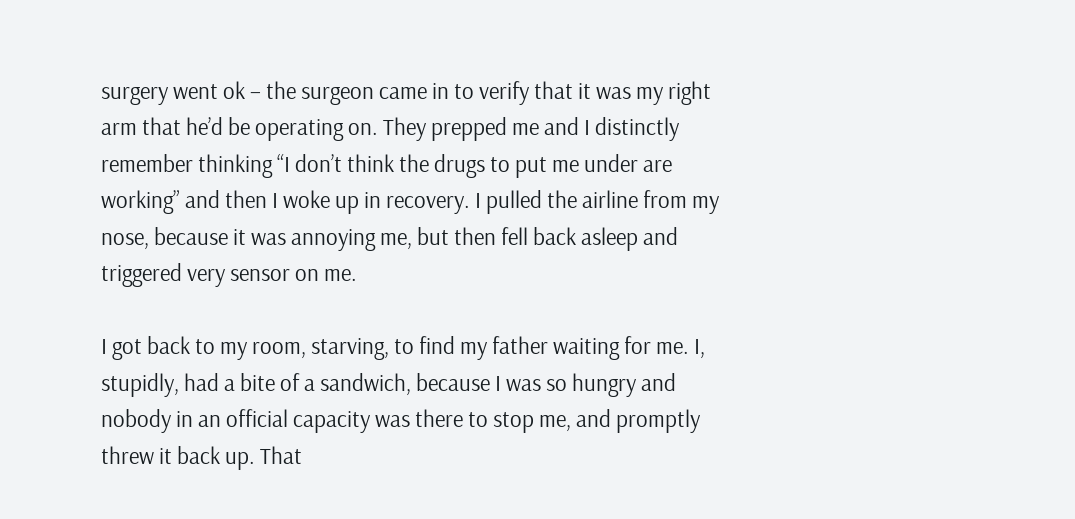surgery went ok – the surgeon came in to verify that it was my right arm that he’d be operating on. They prepped me and I distinctly remember thinking “I don’t think the drugs to put me under are working” and then I woke up in recovery. I pulled the airline from my nose, because it was annoying me, but then fell back asleep and triggered very sensor on me.

I got back to my room, starving, to find my father waiting for me. I, stupidly, had a bite of a sandwich, because I was so hungry and nobody in an official capacity was there to stop me, and promptly threw it back up. That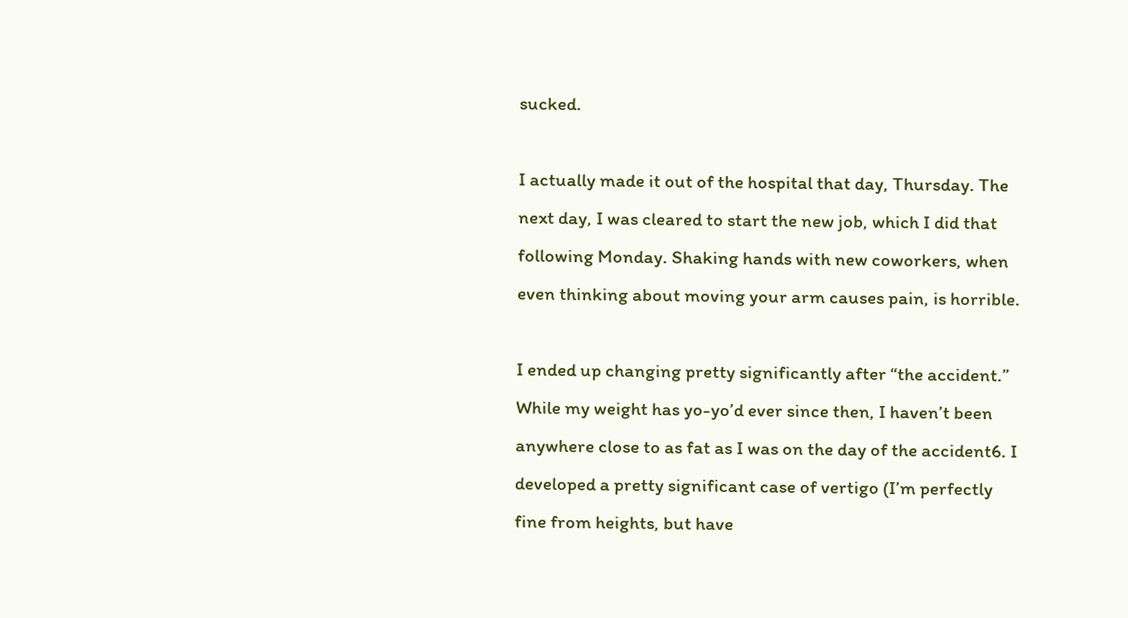sucked.

I actually made it out of the hospital that day, Thursday. The next day, I was cleared to start the new job, which I did that following Monday. Shaking hands with new coworkers, when even thinking about moving your arm causes pain, is horrible.

I ended up changing pretty significantly after “the accident.” While my weight has yo-yo’d ever since then, I haven’t been anywhere close to as fat as I was on the day of the accident6. I developed a pretty significant case of vertigo (I’m perfectly fine from heights, but have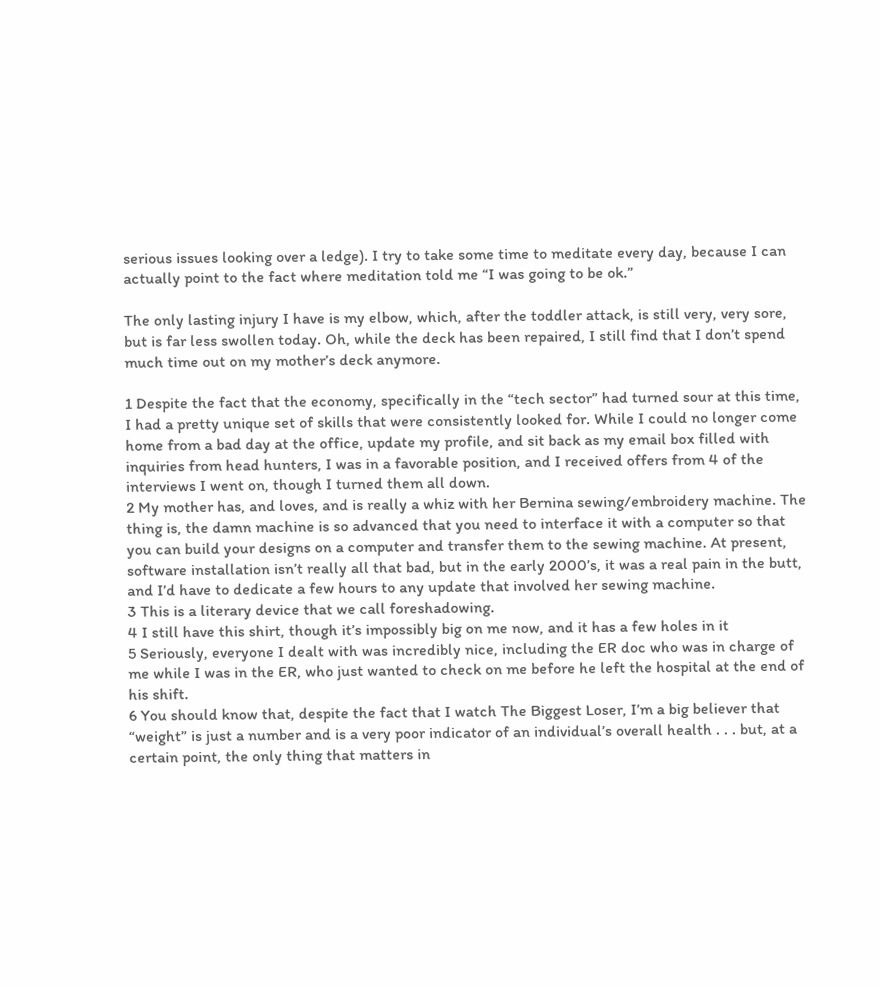serious issues looking over a ledge). I try to take some time to meditate every day, because I can actually point to the fact where meditation told me “I was going to be ok.”

The only lasting injury I have is my elbow, which, after the toddler attack, is still very, very sore, but is far less swollen today. Oh, while the deck has been repaired, I still find that I don’t spend much time out on my mother’s deck anymore.

1 Despite the fact that the economy, specifically in the “tech sector” had turned sour at this time, I had a pretty unique set of skills that were consistently looked for. While I could no longer come home from a bad day at the office, update my profile, and sit back as my email box filled with inquiries from head hunters, I was in a favorable position, and I received offers from 4 of the interviews I went on, though I turned them all down.
2 My mother has, and loves, and is really a whiz with her Bernina sewing/embroidery machine. The thing is, the damn machine is so advanced that you need to interface it with a computer so that you can build your designs on a computer and transfer them to the sewing machine. At present, software installation isn’t really all that bad, but in the early 2000’s, it was a real pain in the butt, and I’d have to dedicate a few hours to any update that involved her sewing machine.
3 This is a literary device that we call foreshadowing.
4 I still have this shirt, though it’s impossibly big on me now, and it has a few holes in it
5 Seriously, everyone I dealt with was incredibly nice, including the ER doc who was in charge of me while I was in the ER, who just wanted to check on me before he left the hospital at the end of his shift.
6 You should know that, despite the fact that I watch The Biggest Loser, I’m a big believer that “weight” is just a number and is a very poor indicator of an individual’s overall health . . . but, at a certain point, the only thing that matters in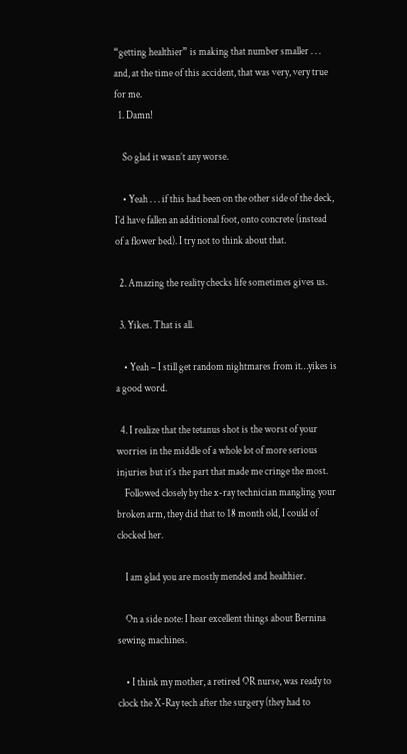“getting healthier” is making that number smaller . . . and, at the time of this accident, that was very, very true for me.
  1. Damn!

    So glad it wasn’t any worse.

    • Yeah . . . if this had been on the other side of the deck, I’d have fallen an additional foot, onto concrete (instead of a flower bed). I try not to think about that.

  2. Amazing the reality checks life sometimes gives us.

  3. Yikes. That is all.

    • Yeah – I still get random nightmares from it…yikes is a good word.

  4. I realize that the tetanus shot is the worst of your worries in the middle of a whole lot of more serious injuries but it’s the part that made me cringe the most.
    Followed closely by the x-ray technician mangling your broken arm, they did that to 18 month old, I could of clocked her.

    I am glad you are mostly mended and healthier.

    On a side note: I hear excellent things about Bernina sewing machines.

    • I think my mother, a retired OR nurse, was ready to clock the X-Ray tech after the surgery (they had to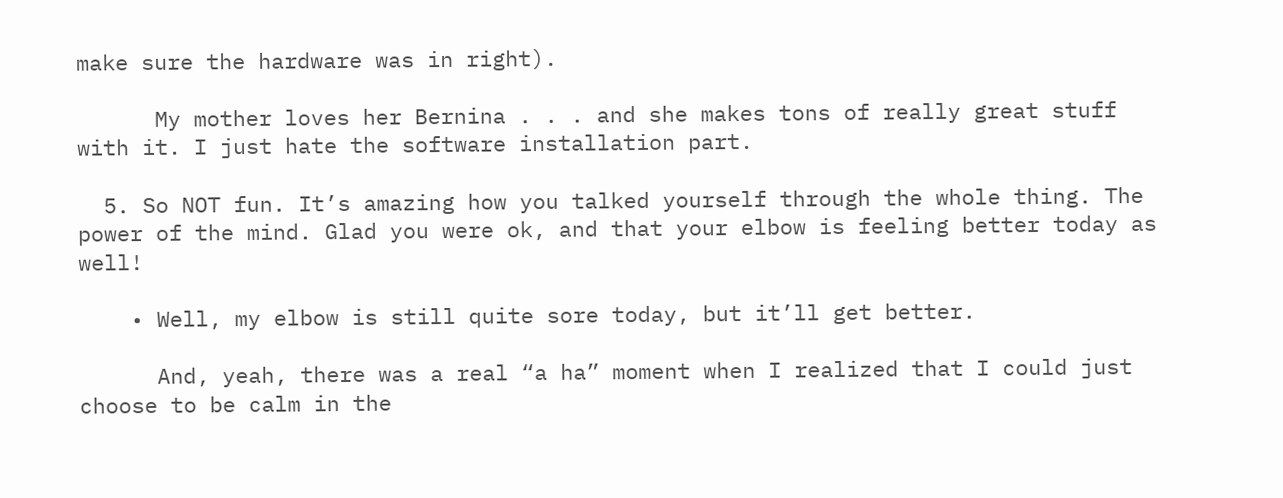make sure the hardware was in right).

      My mother loves her Bernina . . . and she makes tons of really great stuff with it. I just hate the software installation part.

  5. So NOT fun. It’s amazing how you talked yourself through the whole thing. The power of the mind. Glad you were ok, and that your elbow is feeling better today as well!

    • Well, my elbow is still quite sore today, but it’ll get better.

      And, yeah, there was a real “a ha” moment when I realized that I could just choose to be calm in the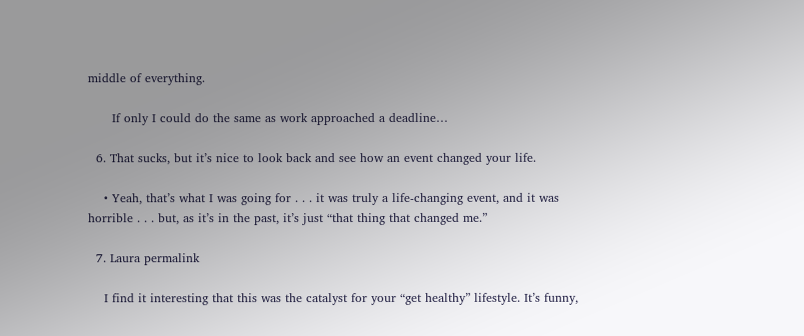middle of everything.

      If only I could do the same as work approached a deadline…

  6. That sucks, but it’s nice to look back and see how an event changed your life.

    • Yeah, that’s what I was going for . . . it was truly a life-changing event, and it was horrible . . . but, as it’s in the past, it’s just “that thing that changed me.”

  7. Laura permalink

    I find it interesting that this was the catalyst for your “get healthy” lifestyle. It’s funny,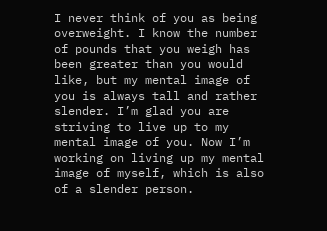I never think of you as being overweight. I know the number of pounds that you weigh has been greater than you would like, but my mental image of you is always tall and rather slender. I’m glad you are striving to live up to my mental image of you. Now I’m working on living up my mental image of myself, which is also of a slender person.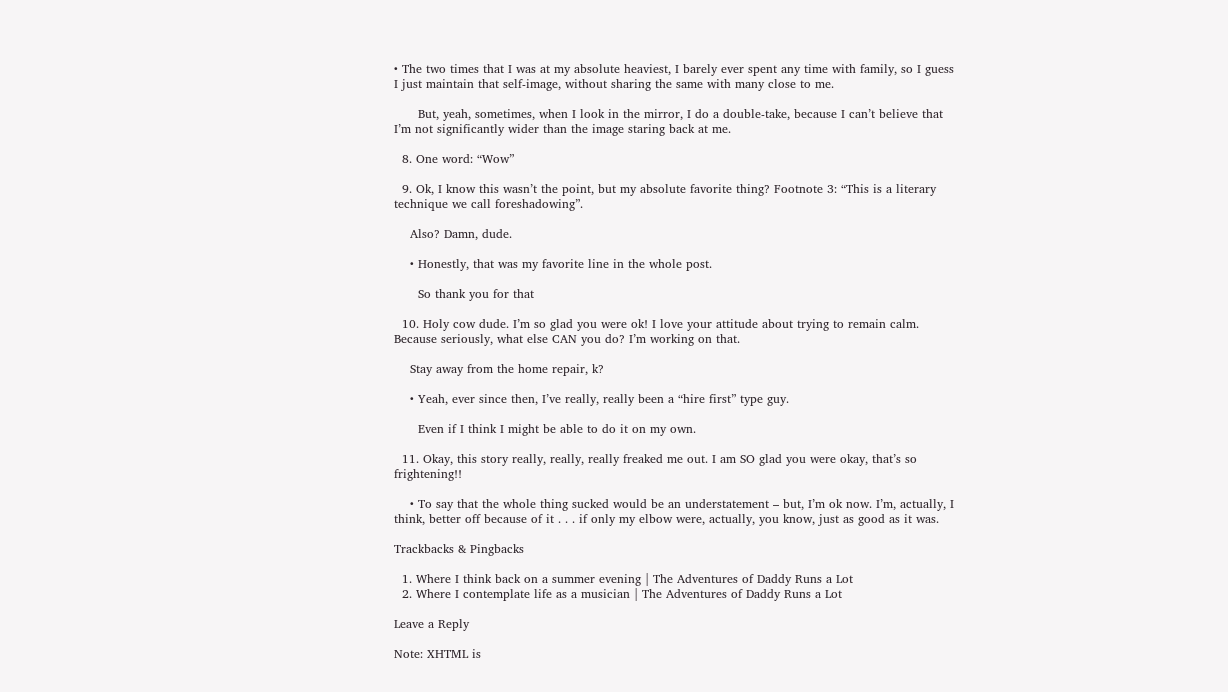• The two times that I was at my absolute heaviest, I barely ever spent any time with family, so I guess I just maintain that self-image, without sharing the same with many close to me.

      But, yeah, sometimes, when I look in the mirror, I do a double-take, because I can’t believe that I’m not significantly wider than the image staring back at me.

  8. One word: “Wow”

  9. Ok, I know this wasn’t the point, but my absolute favorite thing? Footnote 3: “This is a literary technique we call foreshadowing”.

    Also? Damn, dude.

    • Honestly, that was my favorite line in the whole post.

      So thank you for that

  10. Holy cow dude. I’m so glad you were ok! I love your attitude about trying to remain calm. Because seriously, what else CAN you do? I’m working on that.

    Stay away from the home repair, k?

    • Yeah, ever since then, I’ve really, really been a “hire first” type guy.

      Even if I think I might be able to do it on my own.

  11. Okay, this story really, really, really freaked me out. I am SO glad you were okay, that’s so frightening!!

    • To say that the whole thing sucked would be an understatement – but, I’m ok now. I’m, actually, I think, better off because of it . . . if only my elbow were, actually, you know, just as good as it was.

Trackbacks & Pingbacks

  1. Where I think back on a summer evening | The Adventures of Daddy Runs a Lot
  2. Where I contemplate life as a musician | The Adventures of Daddy Runs a Lot

Leave a Reply

Note: XHTML is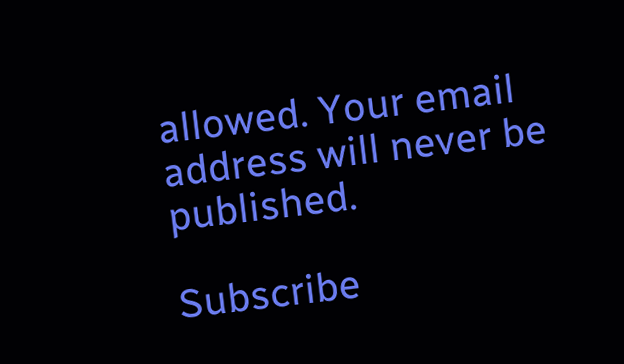allowed. Your email address will never be published.

Subscribe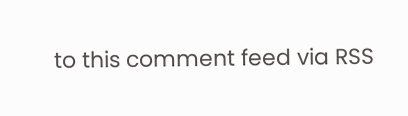to this comment feed via RSS